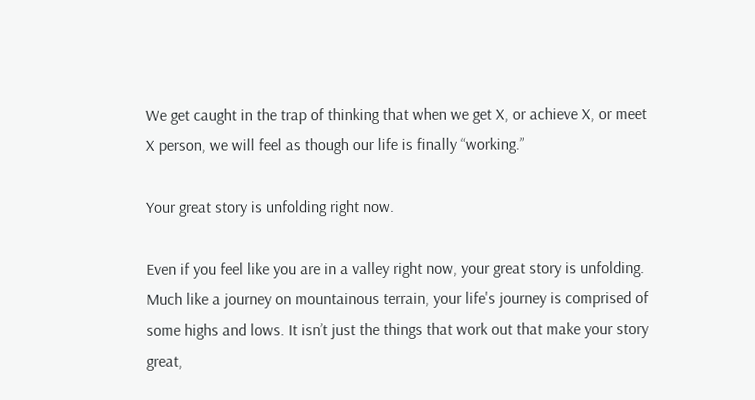We get caught in the trap of thinking that when we get X, or achieve X, or meet X person, we will feel as though our life is finally “working.”

Your great story is unfolding right now.

Even if you feel like you are in a valley right now, your great story is unfolding. Much like a journey on mountainous terrain, your life's journey is comprised of some highs and lows. It isn’t just the things that work out that make your story great,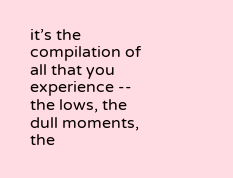it’s the compilation of all that you experience -- the lows, the dull moments, the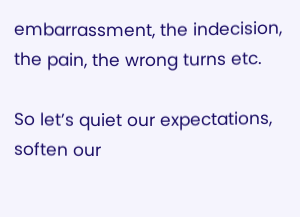embarrassment, the indecision, the pain, the wrong turns etc.

So let’s quiet our expectations, soften our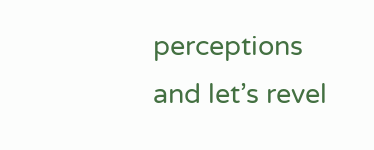perceptions and let’s revel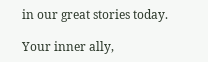in our great stories today.

Your inner ally,